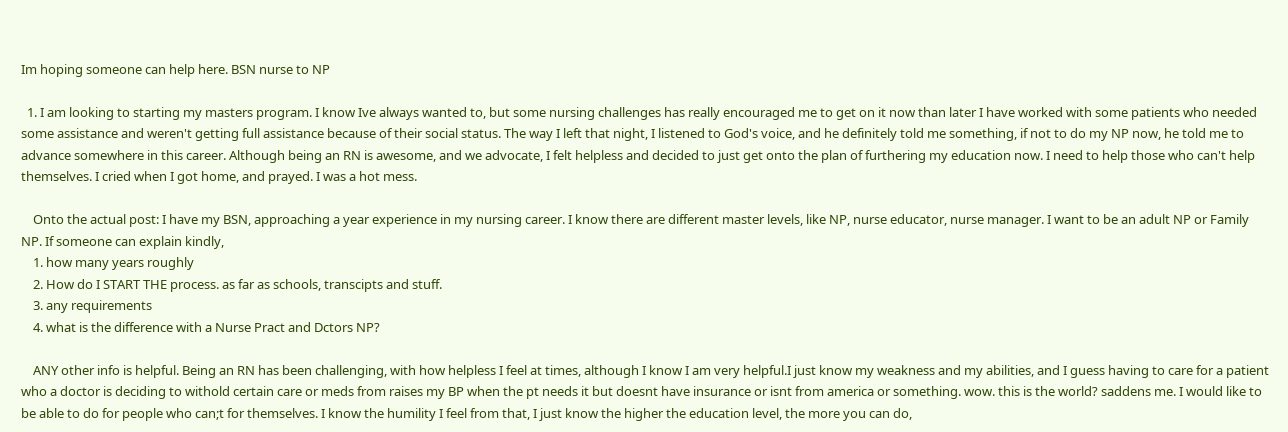Im hoping someone can help here. BSN nurse to NP

  1. I am looking to starting my masters program. I know Ive always wanted to, but some nursing challenges has really encouraged me to get on it now than later I have worked with some patients who needed some assistance and weren't getting full assistance because of their social status. The way I left that night, I listened to God's voice, and he definitely told me something, if not to do my NP now, he told me to advance somewhere in this career. Although being an RN is awesome, and we advocate, I felt helpless and decided to just get onto the plan of furthering my education now. I need to help those who can't help themselves. I cried when I got home, and prayed. I was a hot mess.

    Onto the actual post: I have my BSN, approaching a year experience in my nursing career. I know there are different master levels, like NP, nurse educator, nurse manager. I want to be an adult NP or Family NP. If someone can explain kindly,
    1. how many years roughly
    2. How do I START THE process. as far as schools, transcipts and stuff.
    3. any requirements
    4. what is the difference with a Nurse Pract and Dctors NP?

    ANY other info is helpful. Being an RN has been challenging, with how helpless I feel at times, although I know I am very helpful.I just know my weakness and my abilities, and I guess having to care for a patient who a doctor is deciding to withold certain care or meds from raises my BP when the pt needs it but doesnt have insurance or isnt from america or something. wow. this is the world? saddens me. I would like to be able to do for people who can;t for themselves. I know the humility I feel from that, I just know the higher the education level, the more you can do,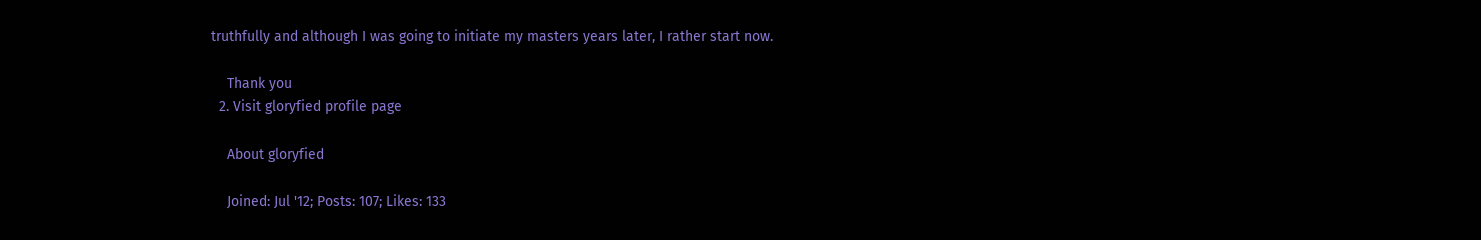truthfully and although I was going to initiate my masters years later, I rather start now.

    Thank you
  2. Visit gloryfied profile page

    About gloryfied

    Joined: Jul '12; Posts: 107; Likes: 133